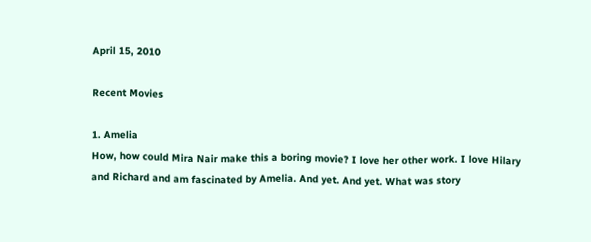April 15, 2010

Recent Movies

1. Amelia
How, how could Mira Nair make this a boring movie? I love her other work. I love Hilary and Richard and am fascinated by Amelia. And yet. And yet. What was story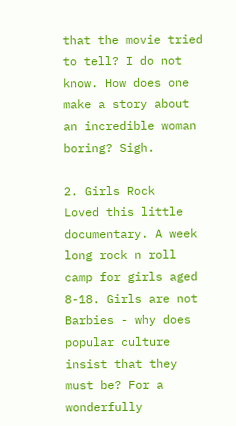that the movie tried to tell? I do not know. How does one make a story about an incredible woman boring? Sigh.

2. Girls Rock
Loved this little documentary. A week long rock n roll camp for girls aged 8-18. Girls are not Barbies - why does popular culture insist that they must be? For a wonderfully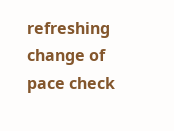refreshing change of pace check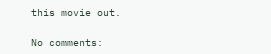this movie out.

No comments: